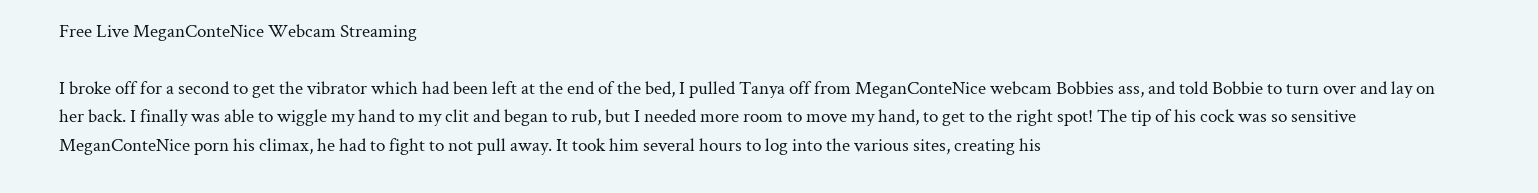Free Live MeganConteNice Webcam Streaming

I broke off for a second to get the vibrator which had been left at the end of the bed, I pulled Tanya off from MeganConteNice webcam Bobbies ass, and told Bobbie to turn over and lay on her back. I finally was able to wiggle my hand to my clit and began to rub, but I needed more room to move my hand, to get to the right spot! The tip of his cock was so sensitive MeganConteNice porn his climax, he had to fight to not pull away. It took him several hours to log into the various sites, creating his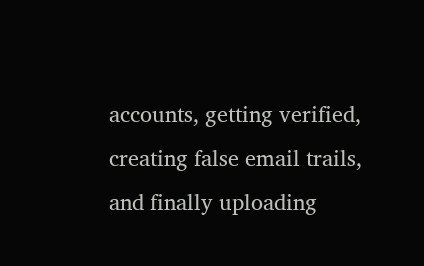accounts, getting verified, creating false email trails, and finally uploading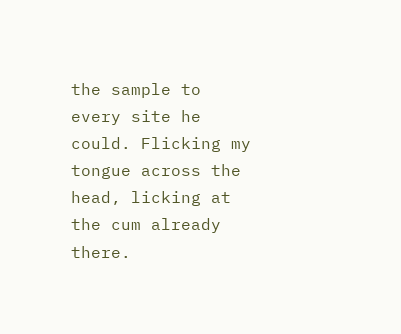the sample to every site he could. Flicking my tongue across the head, licking at the cum already there.